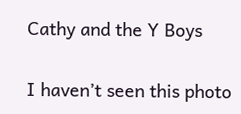Cathy and the Y Boys

I haven’t seen this photo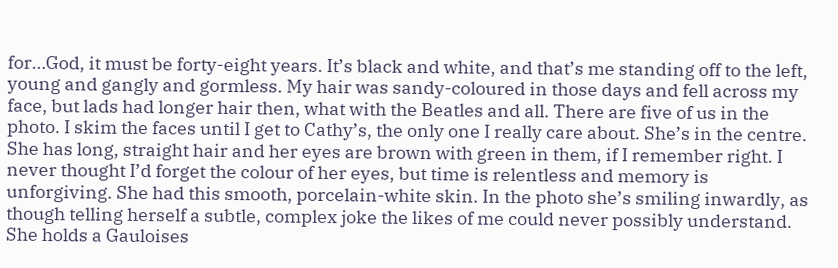for…God, it must be forty-eight years. It’s black and white, and that’s me standing off to the left, young and gangly and gormless. My hair was sandy-coloured in those days and fell across my face, but lads had longer hair then, what with the Beatles and all. There are five of us in the photo. I skim the faces until I get to Cathy’s, the only one I really care about. She’s in the centre. She has long, straight hair and her eyes are brown with green in them, if I remember right. I never thought I’d forget the colour of her eyes, but time is relentless and memory is unforgiving. She had this smooth, porcelain-white skin. In the photo she’s smiling inwardly, as though telling herself a subtle, complex joke the likes of me could never possibly understand. She holds a Gauloises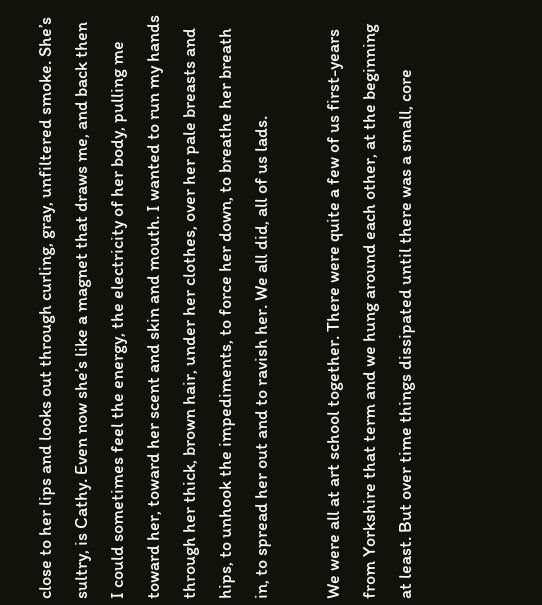close to her lips and looks out through curling, gray, unfiltered smoke. She’s sultry, is Cathy. Even now she’s like a magnet that draws me, and back then I could sometimes feel the energy, the electricity of her body, pulling me toward her, toward her scent and skin and mouth. I wanted to run my hands through her thick, brown hair, under her clothes, over her pale breasts and hips, to unhook the impediments, to force her down, to breathe her breath in, to spread her out and to ravish her. We all did, all of us lads.

We were all at art school together. There were quite a few of us first-years from Yorkshire that term and we hung around each other, at the beginning at least. But over time things dissipated until there was a small, core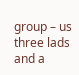group – us three lads and a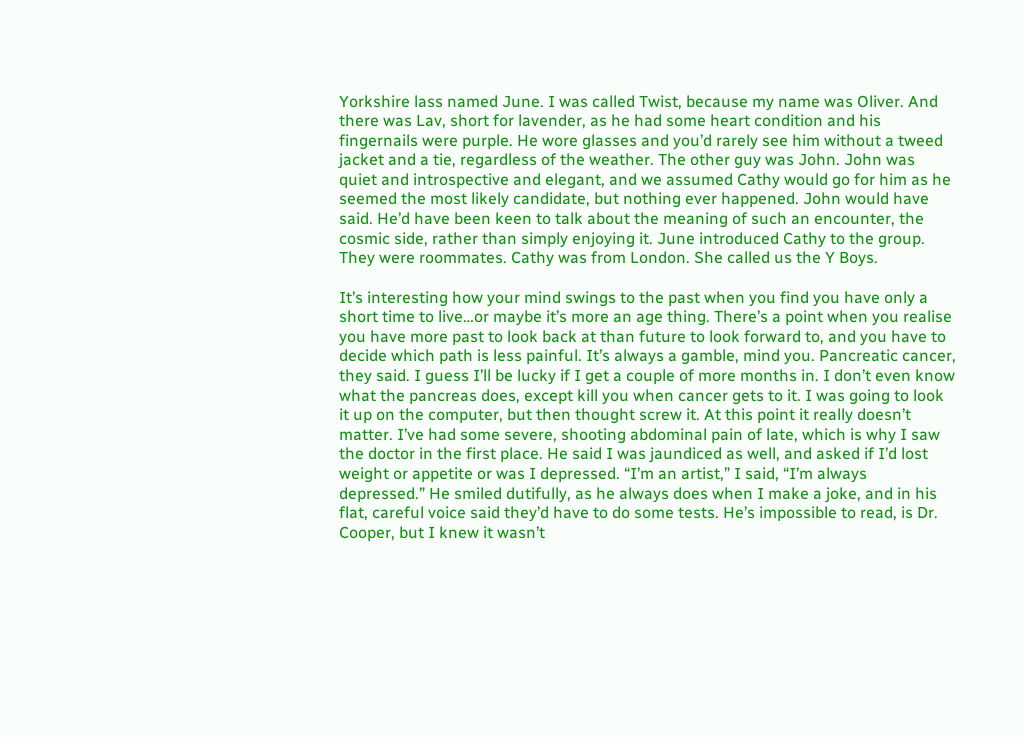Yorkshire lass named June. I was called Twist, because my name was Oliver. And there was Lav, short for lavender, as he had some heart condition and his fingernails were purple. He wore glasses and you’d rarely see him without a tweed jacket and a tie, regardless of the weather. The other guy was John. John was quiet and introspective and elegant, and we assumed Cathy would go for him as he seemed the most likely candidate, but nothing ever happened. John would have said. He’d have been keen to talk about the meaning of such an encounter, the cosmic side, rather than simply enjoying it. June introduced Cathy to the group. They were roommates. Cathy was from London. She called us the Y Boys.

It’s interesting how your mind swings to the past when you find you have only a short time to live…or maybe it’s more an age thing. There’s a point when you realise you have more past to look back at than future to look forward to, and you have to decide which path is less painful. It’s always a gamble, mind you. Pancreatic cancer, they said. I guess I’ll be lucky if I get a couple of more months in. I don’t even know what the pancreas does, except kill you when cancer gets to it. I was going to look it up on the computer, but then thought screw it. At this point it really doesn’t matter. I’ve had some severe, shooting abdominal pain of late, which is why I saw the doctor in the first place. He said I was jaundiced as well, and asked if I’d lost weight or appetite or was I depressed. “I’m an artist,” I said, “I’m always depressed.” He smiled dutifully, as he always does when I make a joke, and in his flat, careful voice said they’d have to do some tests. He’s impossible to read, is Dr. Cooper, but I knew it wasn’t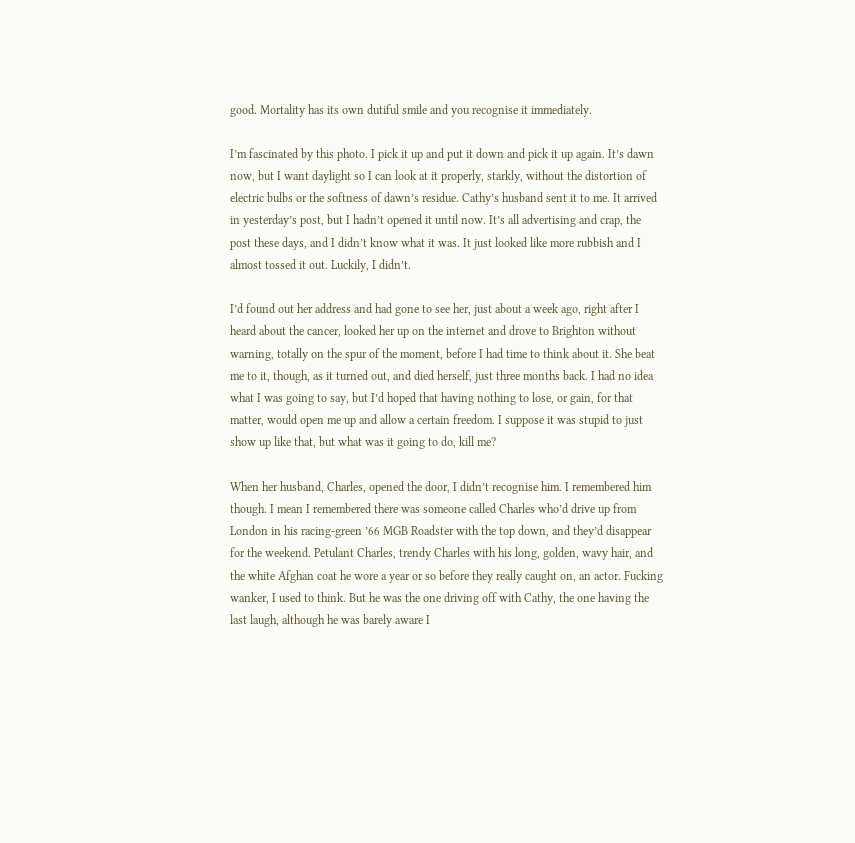good. Mortality has its own dutiful smile and you recognise it immediately.

I’m fascinated by this photo. I pick it up and put it down and pick it up again. It’s dawn now, but I want daylight so I can look at it properly, starkly, without the distortion of electric bulbs or the softness of dawn’s residue. Cathy’s husband sent it to me. It arrived in yesterday’s post, but I hadn’t opened it until now. It’s all advertising and crap, the post these days, and I didn’t know what it was. It just looked like more rubbish and I almost tossed it out. Luckily, I didn’t.

I’d found out her address and had gone to see her, just about a week ago, right after I heard about the cancer, looked her up on the internet and drove to Brighton without warning, totally on the spur of the moment, before I had time to think about it. She beat me to it, though, as it turned out, and died herself, just three months back. I had no idea what I was going to say, but I’d hoped that having nothing to lose, or gain, for that matter, would open me up and allow a certain freedom. I suppose it was stupid to just show up like that, but what was it going to do, kill me?

When her husband, Charles, opened the door, I didn’t recognise him. I remembered him though. I mean I remembered there was someone called Charles who’d drive up from London in his racing-green ’66 MGB Roadster with the top down, and they’d disappear for the weekend. Petulant Charles, trendy Charles with his long, golden, wavy hair, and the white Afghan coat he wore a year or so before they really caught on, an actor. Fucking wanker, I used to think. But he was the one driving off with Cathy, the one having the last laugh, although he was barely aware I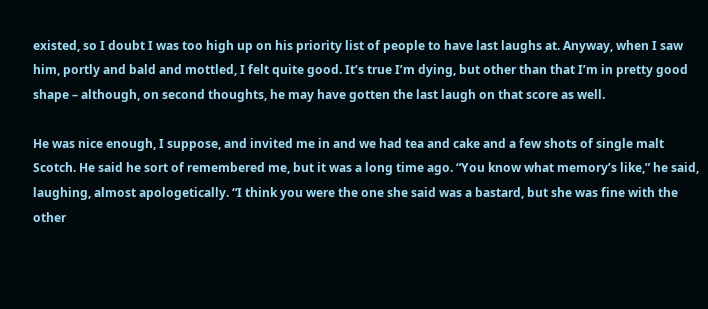existed, so I doubt I was too high up on his priority list of people to have last laughs at. Anyway, when I saw him, portly and bald and mottled, I felt quite good. It’s true I’m dying, but other than that I’m in pretty good shape – although, on second thoughts, he may have gotten the last laugh on that score as well.

He was nice enough, I suppose, and invited me in and we had tea and cake and a few shots of single malt Scotch. He said he sort of remembered me, but it was a long time ago. “You know what memory’s like,” he said, laughing, almost apologetically. “I think you were the one she said was a bastard, but she was fine with the other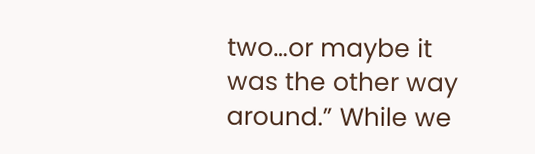two…or maybe it was the other way around.” While we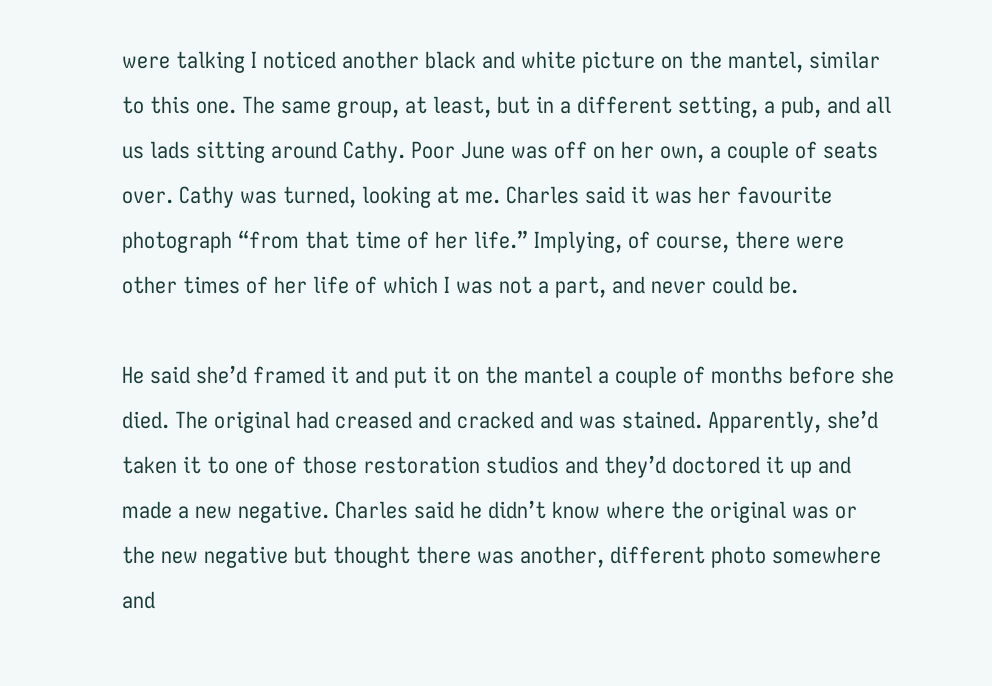were talking I noticed another black and white picture on the mantel, similar to this one. The same group, at least, but in a different setting, a pub, and all us lads sitting around Cathy. Poor June was off on her own, a couple of seats over. Cathy was turned, looking at me. Charles said it was her favourite photograph “from that time of her life.” Implying, of course, there were other times of her life of which I was not a part, and never could be.

He said she’d framed it and put it on the mantel a couple of months before she died. The original had creased and cracked and was stained. Apparently, she’d taken it to one of those restoration studios and they’d doctored it up and made a new negative. Charles said he didn’t know where the original was or the new negative but thought there was another, different photo somewhere and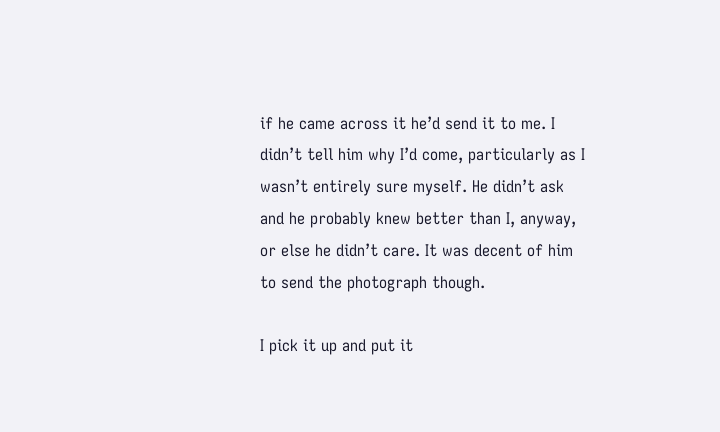if he came across it he’d send it to me. I didn’t tell him why I’d come, particularly as I wasn’t entirely sure myself. He didn’t ask and he probably knew better than I, anyway, or else he didn’t care. It was decent of him to send the photograph though.

I pick it up and put it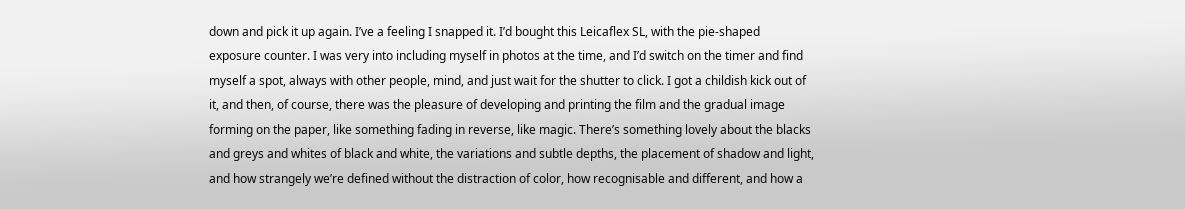down and pick it up again. I’ve a feeling I snapped it. I’d bought this Leicaflex SL, with the pie-shaped exposure counter. I was very into including myself in photos at the time, and I’d switch on the timer and find myself a spot, always with other people, mind, and just wait for the shutter to click. I got a childish kick out of it, and then, of course, there was the pleasure of developing and printing the film and the gradual image forming on the paper, like something fading in reverse, like magic. There’s something lovely about the blacks and greys and whites of black and white, the variations and subtle depths, the placement of shadow and light, and how strangely we’re defined without the distraction of color, how recognisable and different, and how a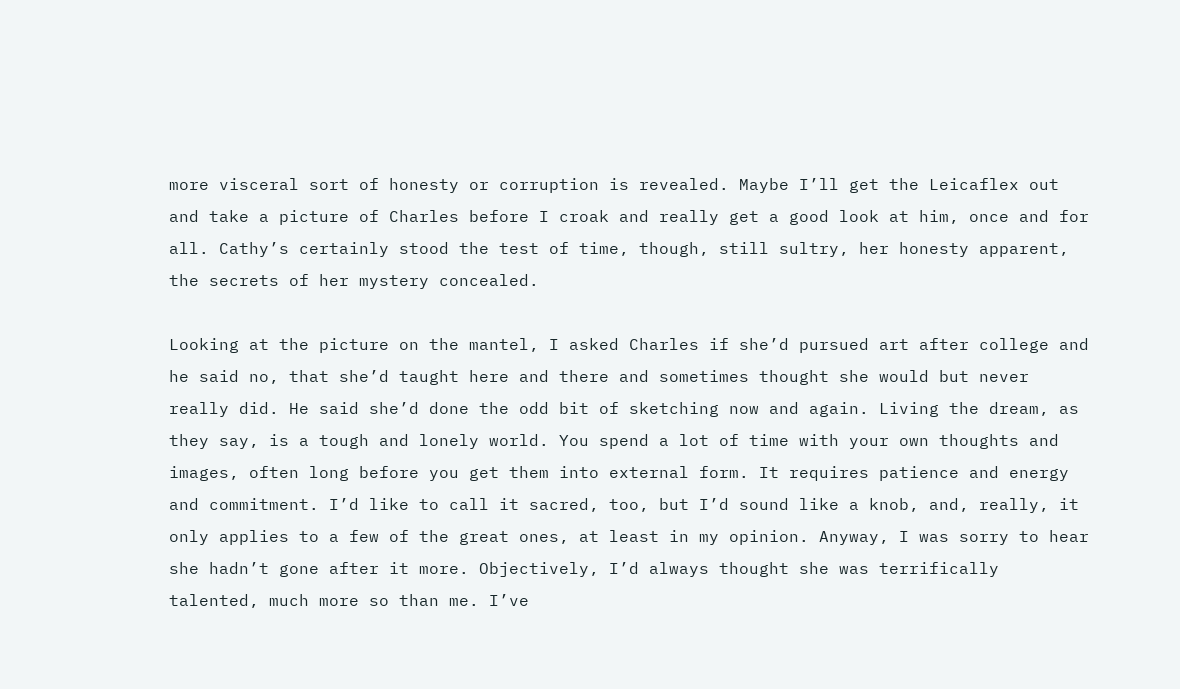more visceral sort of honesty or corruption is revealed. Maybe I’ll get the Leicaflex out and take a picture of Charles before I croak and really get a good look at him, once and for all. Cathy’s certainly stood the test of time, though, still sultry, her honesty apparent, the secrets of her mystery concealed.

Looking at the picture on the mantel, I asked Charles if she’d pursued art after college and he said no, that she’d taught here and there and sometimes thought she would but never really did. He said she’d done the odd bit of sketching now and again. Living the dream, as they say, is a tough and lonely world. You spend a lot of time with your own thoughts and images, often long before you get them into external form. It requires patience and energy and commitment. I’d like to call it sacred, too, but I’d sound like a knob, and, really, it only applies to a few of the great ones, at least in my opinion. Anyway, I was sorry to hear she hadn’t gone after it more. Objectively, I’d always thought she was terrifically talented, much more so than me. I’ve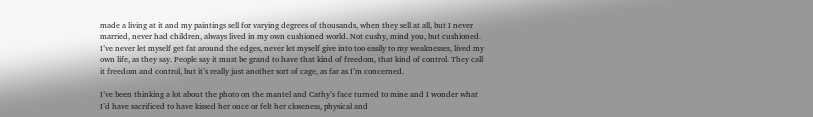made a living at it and my paintings sell for varying degrees of thousands, when they sell at all, but I never married, never had children, always lived in my own cushioned world. Not cushy, mind you, but cushioned. I’ve never let myself get fat around the edges, never let myself give into too easily to my weaknesses, lived my own life, as they say. People say it must be grand to have that kind of freedom, that kind of control. They call it freedom and control, but it’s really just another sort of cage, as far as I’m concerned.

I’ve been thinking a lot about the photo on the mantel and Cathy’s face turned to mine and I wonder what I’d have sacrificed to have kissed her once or felt her closeness, physical and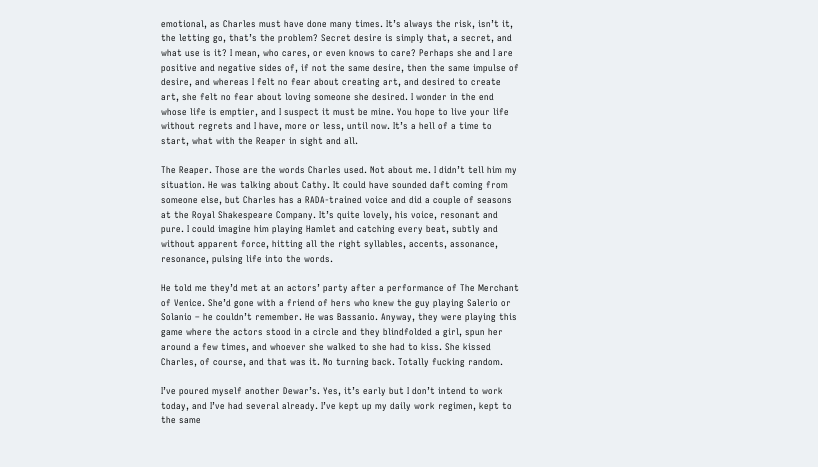emotional, as Charles must have done many times. It’s always the risk, isn’t it, the letting go, that’s the problem? Secret desire is simply that, a secret, and what use is it? I mean, who cares, or even knows to care? Perhaps she and I are positive and negative sides of, if not the same desire, then the same impulse of desire, and whereas I felt no fear about creating art, and desired to create art, she felt no fear about loving someone she desired. I wonder in the end whose life is emptier, and I suspect it must be mine. You hope to live your life without regrets and I have, more or less, until now. It’s a hell of a time to start, what with the Reaper in sight and all.

The Reaper. Those are the words Charles used. Not about me. I didn’t tell him my situation. He was talking about Cathy. It could have sounded daft coming from someone else, but Charles has a RADA-trained voice and did a couple of seasons at the Royal Shakespeare Company. It’s quite lovely, his voice, resonant and pure. I could imagine him playing Hamlet and catching every beat, subtly and without apparent force, hitting all the right syllables, accents, assonance, resonance, pulsing life into the words.

He told me they’d met at an actors’ party after a performance of The Merchant of Venice. She’d gone with a friend of hers who knew the guy playing Salerio or Solanio – he couldn’t remember. He was Bassanio. Anyway, they were playing this game where the actors stood in a circle and they blindfolded a girl, spun her around a few times, and whoever she walked to she had to kiss. She kissed Charles, of course, and that was it. No turning back. Totally fucking random.

I’ve poured myself another Dewar’s. Yes, it’s early but I don’t intend to work today, and I’ve had several already. I’ve kept up my daily work regimen, kept to the same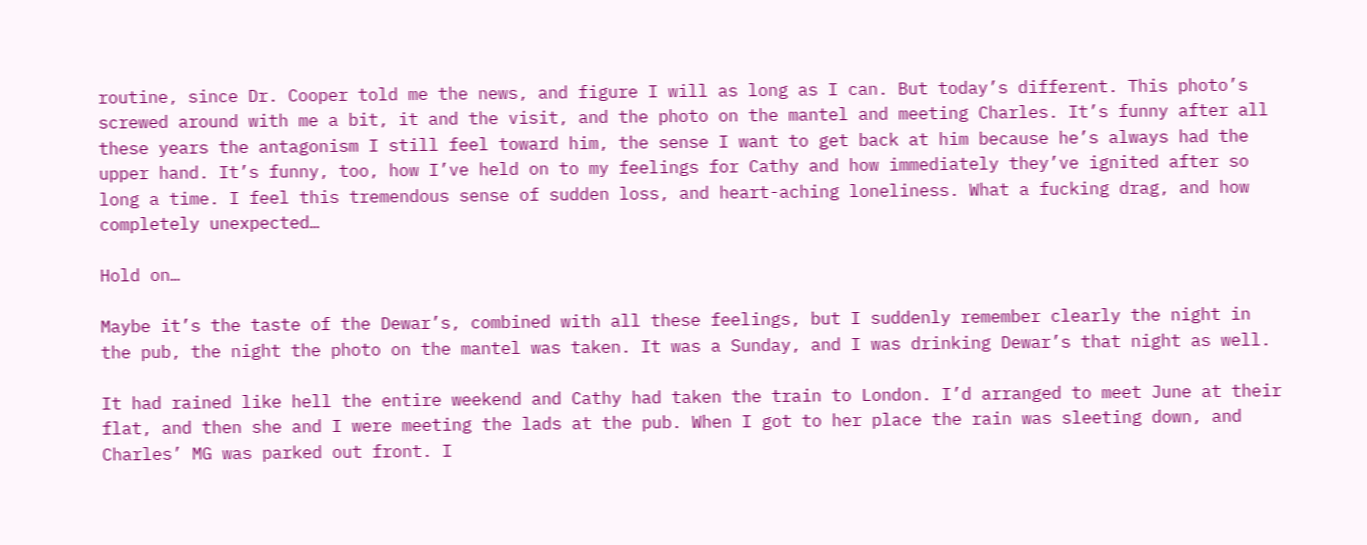routine, since Dr. Cooper told me the news, and figure I will as long as I can. But today’s different. This photo’s screwed around with me a bit, it and the visit, and the photo on the mantel and meeting Charles. It’s funny after all these years the antagonism I still feel toward him, the sense I want to get back at him because he’s always had the upper hand. It’s funny, too, how I’ve held on to my feelings for Cathy and how immediately they’ve ignited after so long a time. I feel this tremendous sense of sudden loss, and heart-aching loneliness. What a fucking drag, and how completely unexpected…

Hold on…

Maybe it’s the taste of the Dewar’s, combined with all these feelings, but I suddenly remember clearly the night in the pub, the night the photo on the mantel was taken. It was a Sunday, and I was drinking Dewar’s that night as well.

It had rained like hell the entire weekend and Cathy had taken the train to London. I’d arranged to meet June at their flat, and then she and I were meeting the lads at the pub. When I got to her place the rain was sleeting down, and Charles’ MG was parked out front. I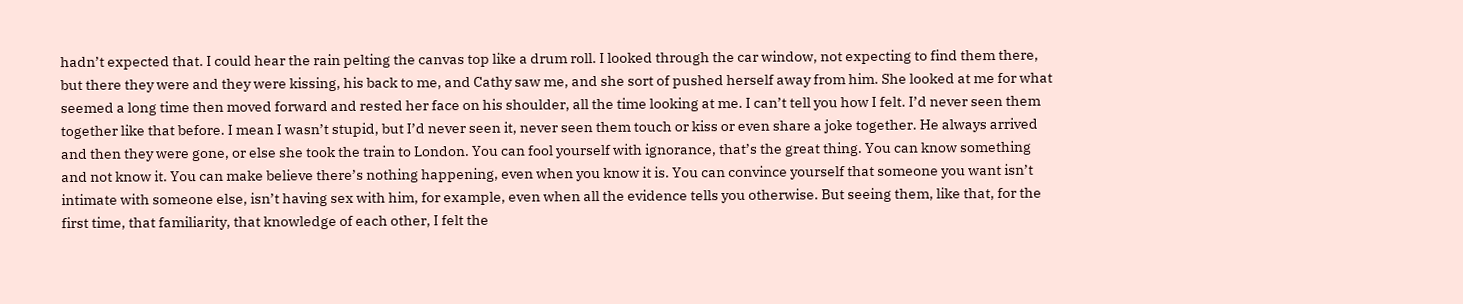hadn’t expected that. I could hear the rain pelting the canvas top like a drum roll. I looked through the car window, not expecting to find them there, but there they were and they were kissing, his back to me, and Cathy saw me, and she sort of pushed herself away from him. She looked at me for what seemed a long time then moved forward and rested her face on his shoulder, all the time looking at me. I can’t tell you how I felt. I’d never seen them together like that before. I mean I wasn’t stupid, but I’d never seen it, never seen them touch or kiss or even share a joke together. He always arrived and then they were gone, or else she took the train to London. You can fool yourself with ignorance, that’s the great thing. You can know something and not know it. You can make believe there’s nothing happening, even when you know it is. You can convince yourself that someone you want isn’t intimate with someone else, isn’t having sex with him, for example, even when all the evidence tells you otherwise. But seeing them, like that, for the first time, that familiarity, that knowledge of each other, I felt the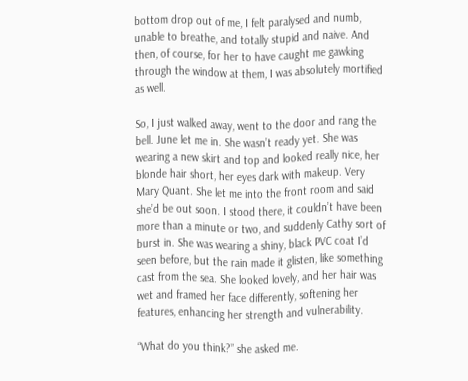bottom drop out of me, I felt paralysed and numb, unable to breathe, and totally stupid and naive. And then, of course, for her to have caught me gawking through the window at them, I was absolutely mortified as well.

So, I just walked away, went to the door and rang the bell. June let me in. She wasn’t ready yet. She was wearing a new skirt and top and looked really nice, her blonde hair short, her eyes dark with makeup. Very Mary Quant. She let me into the front room and said she’d be out soon. I stood there, it couldn’t have been more than a minute or two, and suddenly Cathy sort of burst in. She was wearing a shiny, black PVC coat I’d seen before, but the rain made it glisten, like something cast from the sea. She looked lovely, and her hair was wet and framed her face differently, softening her features, enhancing her strength and vulnerability.

“What do you think?” she asked me.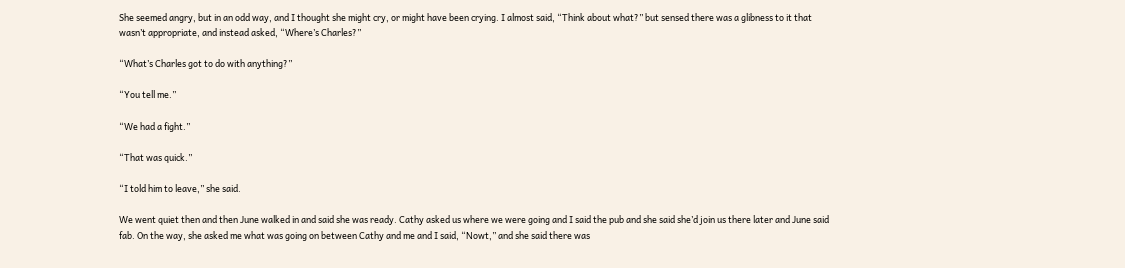She seemed angry, but in an odd way, and I thought she might cry, or might have been crying. I almost said, “Think about what?” but sensed there was a glibness to it that wasn’t appropriate, and instead asked, “Where’s Charles?”

“What’s Charles got to do with anything?”

“You tell me.”

“We had a fight.”

“That was quick.”

“I told him to leave,” she said.

We went quiet then and then June walked in and said she was ready. Cathy asked us where we were going and I said the pub and she said she’d join us there later and June said fab. On the way, she asked me what was going on between Cathy and me and I said, “Nowt,” and she said there was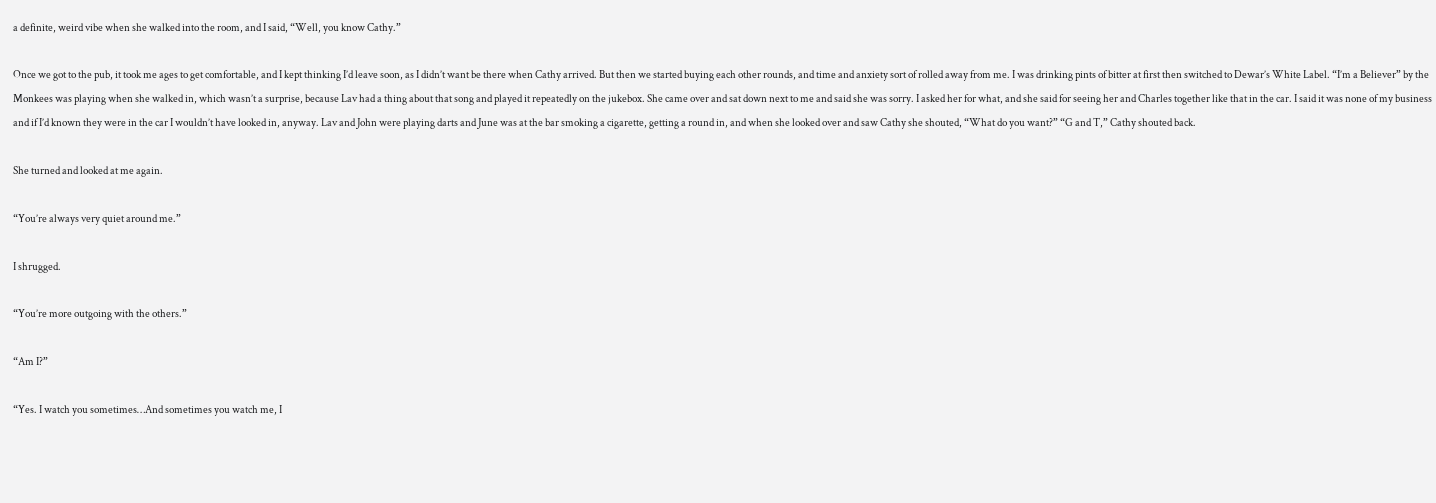a definite, weird vibe when she walked into the room, and I said, “Well, you know Cathy.”

Once we got to the pub, it took me ages to get comfortable, and I kept thinking I’d leave soon, as I didn’t want be there when Cathy arrived. But then we started buying each other rounds, and time and anxiety sort of rolled away from me. I was drinking pints of bitter at first then switched to Dewar’s White Label. “I’m a Believer” by the Monkees was playing when she walked in, which wasn’t a surprise, because Lav had a thing about that song and played it repeatedly on the jukebox. She came over and sat down next to me and said she was sorry. I asked her for what, and she said for seeing her and Charles together like that in the car. I said it was none of my business and if I’d known they were in the car I wouldn’t have looked in, anyway. Lav and John were playing darts and June was at the bar smoking a cigarette, getting a round in, and when she looked over and saw Cathy she shouted, “What do you want?” “G and T,” Cathy shouted back.

She turned and looked at me again.

“You’re always very quiet around me.”

I shrugged.

“You’re more outgoing with the others.”

“Am I?”

“Yes. I watch you sometimes…And sometimes you watch me, I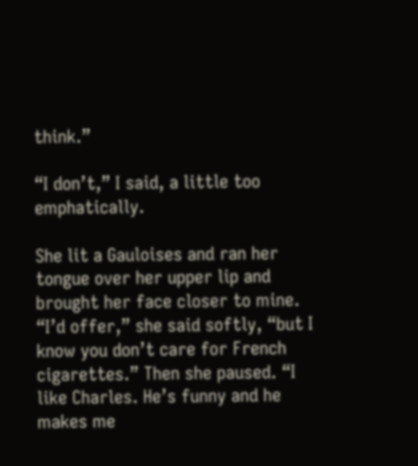think.”

“I don’t,” I said, a little too emphatically.

She lit a Gauloises and ran her tongue over her upper lip and brought her face closer to mine. “I’d offer,” she said softly, “but I know you don’t care for French cigarettes.” Then she paused. “I like Charles. He’s funny and he makes me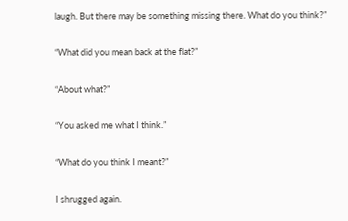laugh. But there may be something missing there. What do you think?”

“What did you mean back at the flat?”

“About what?”

“You asked me what I think.”

“What do you think I meant?”

I shrugged again.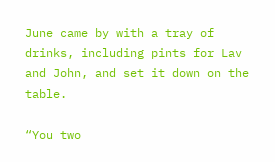June came by with a tray of drinks, including pints for Lav and John, and set it down on the table.

“You two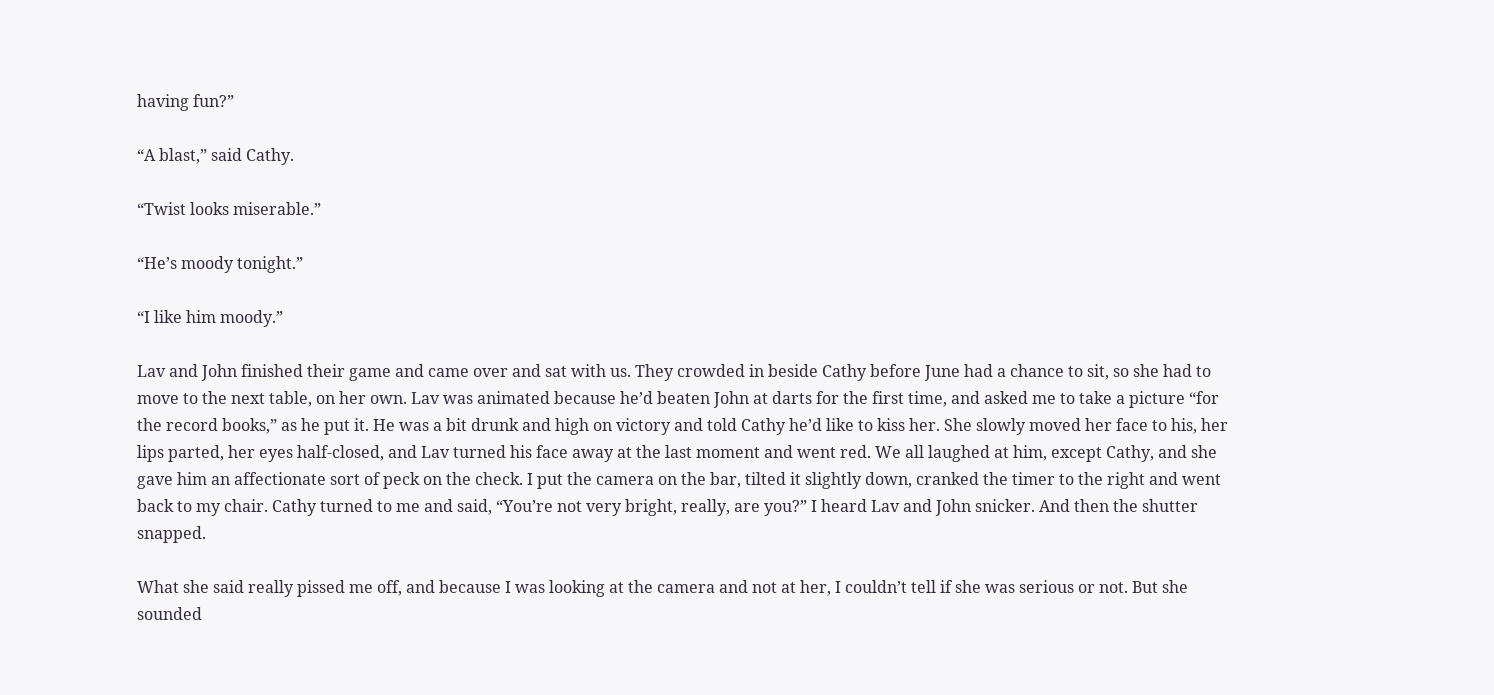having fun?”

“A blast,” said Cathy.

“Twist looks miserable.”

“He’s moody tonight.”

“I like him moody.”

Lav and John finished their game and came over and sat with us. They crowded in beside Cathy before June had a chance to sit, so she had to move to the next table, on her own. Lav was animated because he’d beaten John at darts for the first time, and asked me to take a picture “for the record books,” as he put it. He was a bit drunk and high on victory and told Cathy he’d like to kiss her. She slowly moved her face to his, her lips parted, her eyes half-closed, and Lav turned his face away at the last moment and went red. We all laughed at him, except Cathy, and she gave him an affectionate sort of peck on the check. I put the camera on the bar, tilted it slightly down, cranked the timer to the right and went back to my chair. Cathy turned to me and said, “You’re not very bright, really, are you?” I heard Lav and John snicker. And then the shutter snapped.

What she said really pissed me off, and because I was looking at the camera and not at her, I couldn’t tell if she was serious or not. But she sounded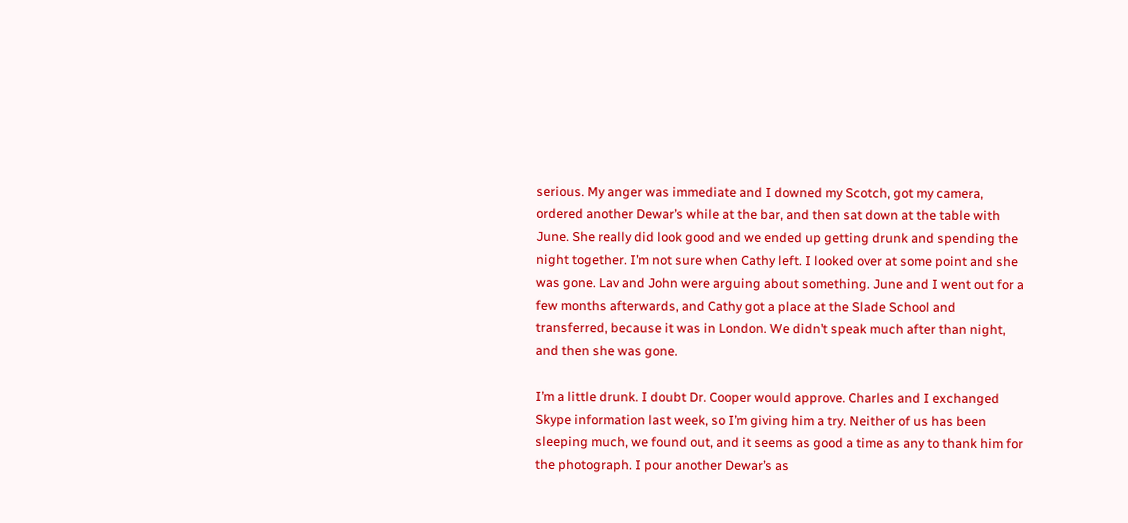serious. My anger was immediate and I downed my Scotch, got my camera, ordered another Dewar’s while at the bar, and then sat down at the table with June. She really did look good and we ended up getting drunk and spending the night together. I’m not sure when Cathy left. I looked over at some point and she was gone. Lav and John were arguing about something. June and I went out for a few months afterwards, and Cathy got a place at the Slade School and transferred, because it was in London. We didn’t speak much after than night, and then she was gone.

I’m a little drunk. I doubt Dr. Cooper would approve. Charles and I exchanged Skype information last week, so I’m giving him a try. Neither of us has been sleeping much, we found out, and it seems as good a time as any to thank him for the photograph. I pour another Dewar’s as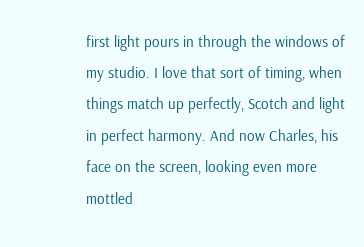first light pours in through the windows of my studio. I love that sort of timing, when things match up perfectly, Scotch and light in perfect harmony. And now Charles, his face on the screen, looking even more mottled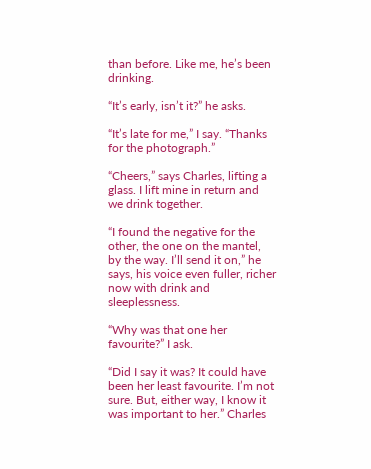than before. Like me, he’s been drinking.

“It’s early, isn’t it?” he asks.

“It’s late for me,” I say. “Thanks for the photograph.”

“Cheers,” says Charles, lifting a glass. I lift mine in return and we drink together.

“I found the negative for the other, the one on the mantel, by the way. I’ll send it on,” he says, his voice even fuller, richer now with drink and sleeplessness.

“Why was that one her favourite?” I ask.

“Did I say it was? It could have been her least favourite. I’m not sure. But, either way, I know it was important to her.” Charles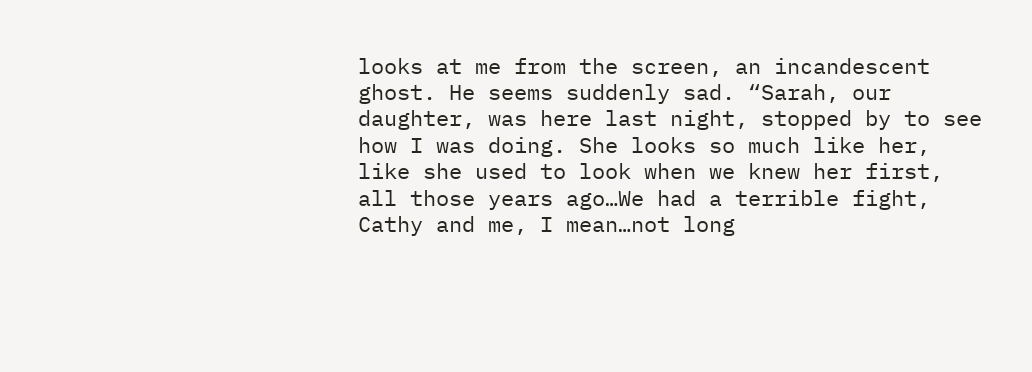looks at me from the screen, an incandescent ghost. He seems suddenly sad. “Sarah, our daughter, was here last night, stopped by to see how I was doing. She looks so much like her, like she used to look when we knew her first, all those years ago…We had a terrible fight, Cathy and me, I mean…not long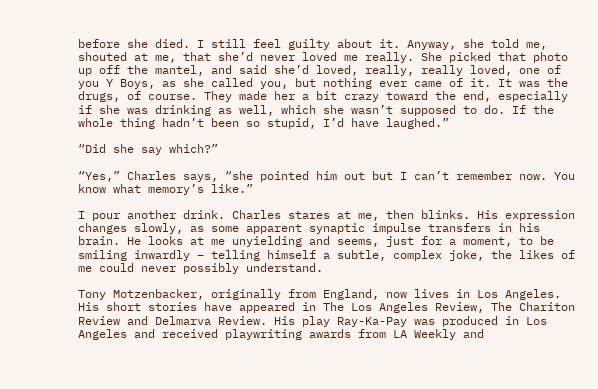before she died. I still feel guilty about it. Anyway, she told me, shouted at me, that she’d never loved me really. She picked that photo up off the mantel, and said she’d loved, really, really loved, one of you Y Boys, as she called you, but nothing ever came of it. It was the drugs, of course. They made her a bit crazy toward the end, especially if she was drinking as well, which she wasn’t supposed to do. If the whole thing hadn’t been so stupid, I’d have laughed.”

“Did she say which?”

“Yes,” Charles says, “she pointed him out but I can’t remember now. You know what memory’s like.”

I pour another drink. Charles stares at me, then blinks. His expression changes slowly, as some apparent synaptic impulse transfers in his brain. He looks at me unyielding and seems, just for a moment, to be smiling inwardly – telling himself a subtle, complex joke, the likes of me could never possibly understand.

Tony Motzenbacker, originally from England, now lives in Los Angeles. His short stories have appeared in The Los Angeles Review, The Chariton Review and Delmarva Review. His play Ray-Ka-Pay was produced in Los Angeles and received playwriting awards from LA Weekly and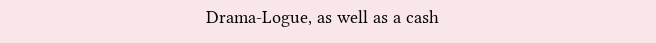Drama-Logue, as well as a cash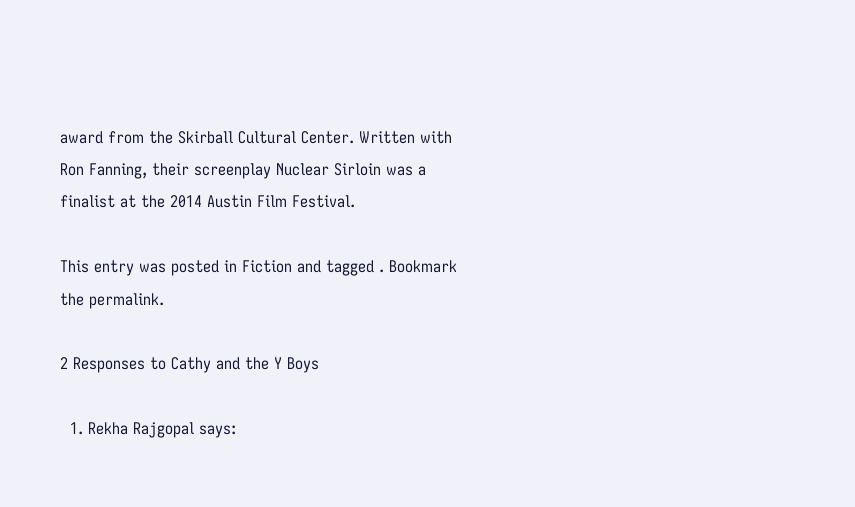award from the Skirball Cultural Center. Written with Ron Fanning, their screenplay Nuclear Sirloin was a finalist at the 2014 Austin Film Festival.

This entry was posted in Fiction and tagged . Bookmark the permalink.

2 Responses to Cathy and the Y Boys

  1. Rekha Rajgopal says: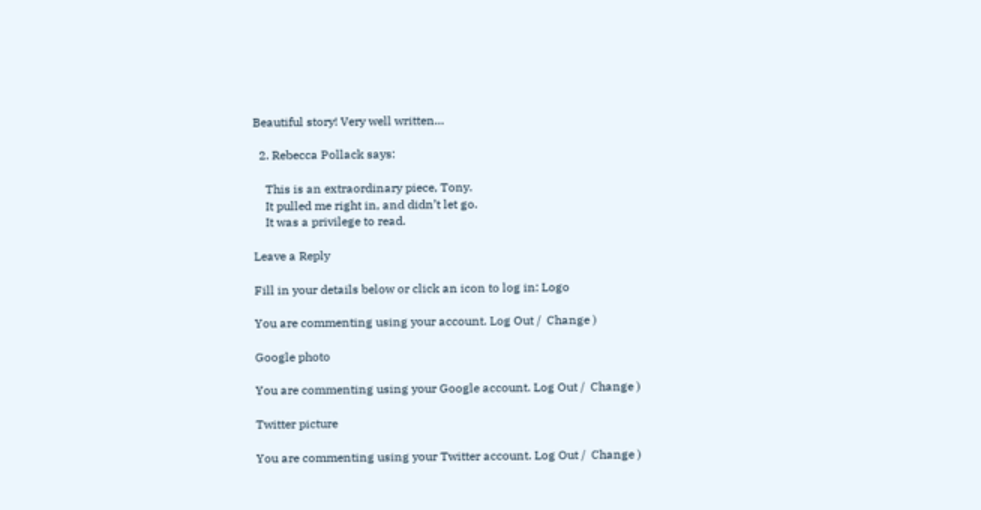Beautiful story! Very well written…

  2. Rebecca Pollack says:

    This is an extraordinary piece, Tony.
    It pulled me right in, and didn’t let go.
    It was a privilege to read.

Leave a Reply

Fill in your details below or click an icon to log in: Logo

You are commenting using your account. Log Out /  Change )

Google photo

You are commenting using your Google account. Log Out /  Change )

Twitter picture

You are commenting using your Twitter account. Log Out /  Change )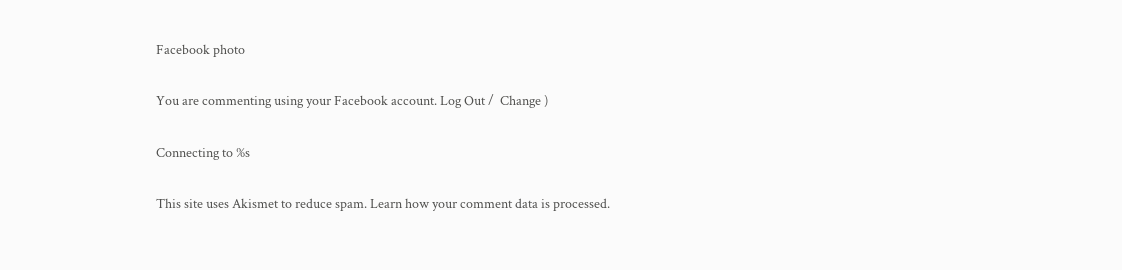Facebook photo

You are commenting using your Facebook account. Log Out /  Change )

Connecting to %s

This site uses Akismet to reduce spam. Learn how your comment data is processed.